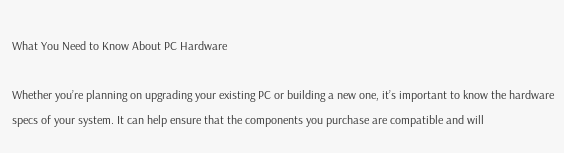What You Need to Know About PC Hardware

Whether you’re planning on upgrading your existing PC or building a new one, it’s important to know the hardware specs of your system. It can help ensure that the components you purchase are compatible and will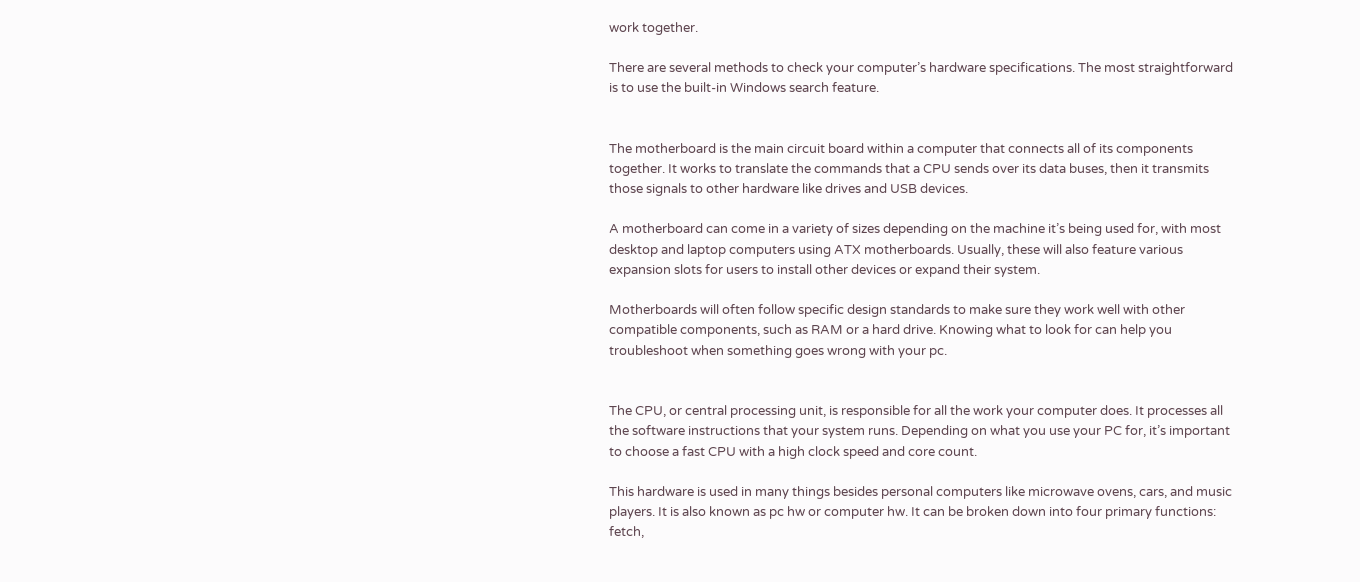work together.

There are several methods to check your computer’s hardware specifications. The most straightforward is to use the built-in Windows search feature.


The motherboard is the main circuit board within a computer that connects all of its components together. It works to translate the commands that a CPU sends over its data buses, then it transmits those signals to other hardware like drives and USB devices.

A motherboard can come in a variety of sizes depending on the machine it’s being used for, with most desktop and laptop computers using ATX motherboards. Usually, these will also feature various expansion slots for users to install other devices or expand their system.

Motherboards will often follow specific design standards to make sure they work well with other compatible components, such as RAM or a hard drive. Knowing what to look for can help you troubleshoot when something goes wrong with your pc.


The CPU, or central processing unit, is responsible for all the work your computer does. It processes all the software instructions that your system runs. Depending on what you use your PC for, it’s important to choose a fast CPU with a high clock speed and core count.

This hardware is used in many things besides personal computers like microwave ovens, cars, and music players. It is also known as pc hw or computer hw. It can be broken down into four primary functions: fetch,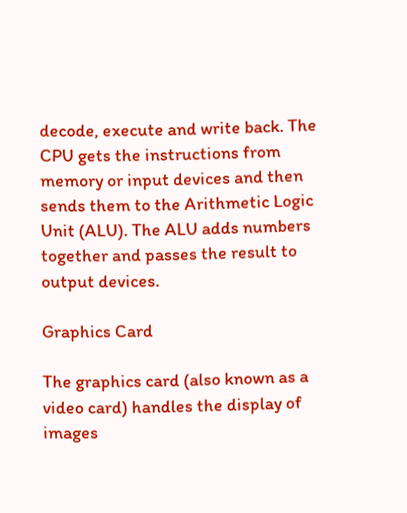decode, execute and write back. The CPU gets the instructions from memory or input devices and then sends them to the Arithmetic Logic Unit (ALU). The ALU adds numbers together and passes the result to output devices.

Graphics Card

The graphics card (also known as a video card) handles the display of images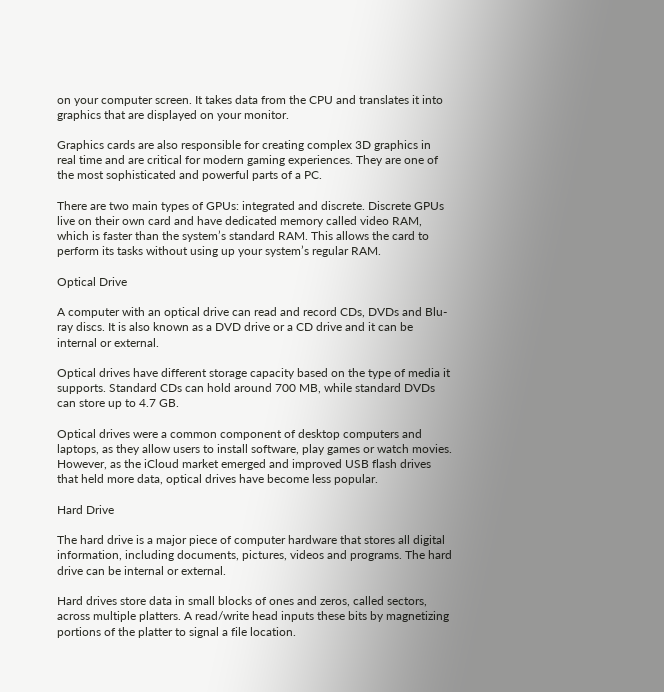on your computer screen. It takes data from the CPU and translates it into graphics that are displayed on your monitor.

Graphics cards are also responsible for creating complex 3D graphics in real time and are critical for modern gaming experiences. They are one of the most sophisticated and powerful parts of a PC.

There are two main types of GPUs: integrated and discrete. Discrete GPUs live on their own card and have dedicated memory called video RAM, which is faster than the system’s standard RAM. This allows the card to perform its tasks without using up your system’s regular RAM.

Optical Drive

A computer with an optical drive can read and record CDs, DVDs and Blu-ray discs. It is also known as a DVD drive or a CD drive and it can be internal or external.

Optical drives have different storage capacity based on the type of media it supports. Standard CDs can hold around 700 MB, while standard DVDs can store up to 4.7 GB.

Optical drives were a common component of desktop computers and laptops, as they allow users to install software, play games or watch movies. However, as the iCloud market emerged and improved USB flash drives that held more data, optical drives have become less popular.

Hard Drive

The hard drive is a major piece of computer hardware that stores all digital information, including documents, pictures, videos and programs. The hard drive can be internal or external.

Hard drives store data in small blocks of ones and zeros, called sectors, across multiple platters. A read/write head inputs these bits by magnetizing portions of the platter to signal a file location.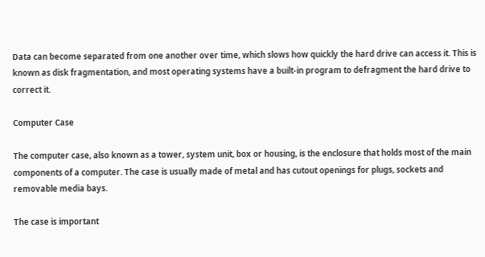Data can become separated from one another over time, which slows how quickly the hard drive can access it. This is known as disk fragmentation, and most operating systems have a built-in program to defragment the hard drive to correct it.

Computer Case

The computer case, also known as a tower, system unit, box or housing, is the enclosure that holds most of the main components of a computer. The case is usually made of metal and has cutout openings for plugs, sockets and removable media bays.

The case is important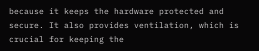because it keeps the hardware protected and secure. It also provides ventilation, which is crucial for keeping the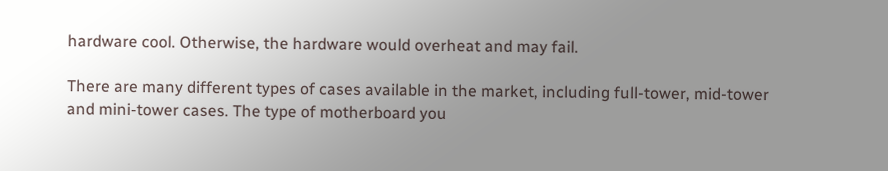hardware cool. Otherwise, the hardware would overheat and may fail.

There are many different types of cases available in the market, including full-tower, mid-tower and mini-tower cases. The type of motherboard you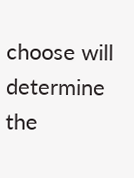choose will determine the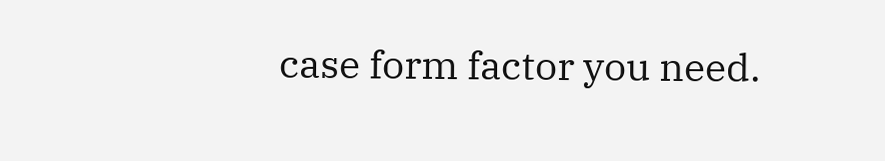case form factor you need.